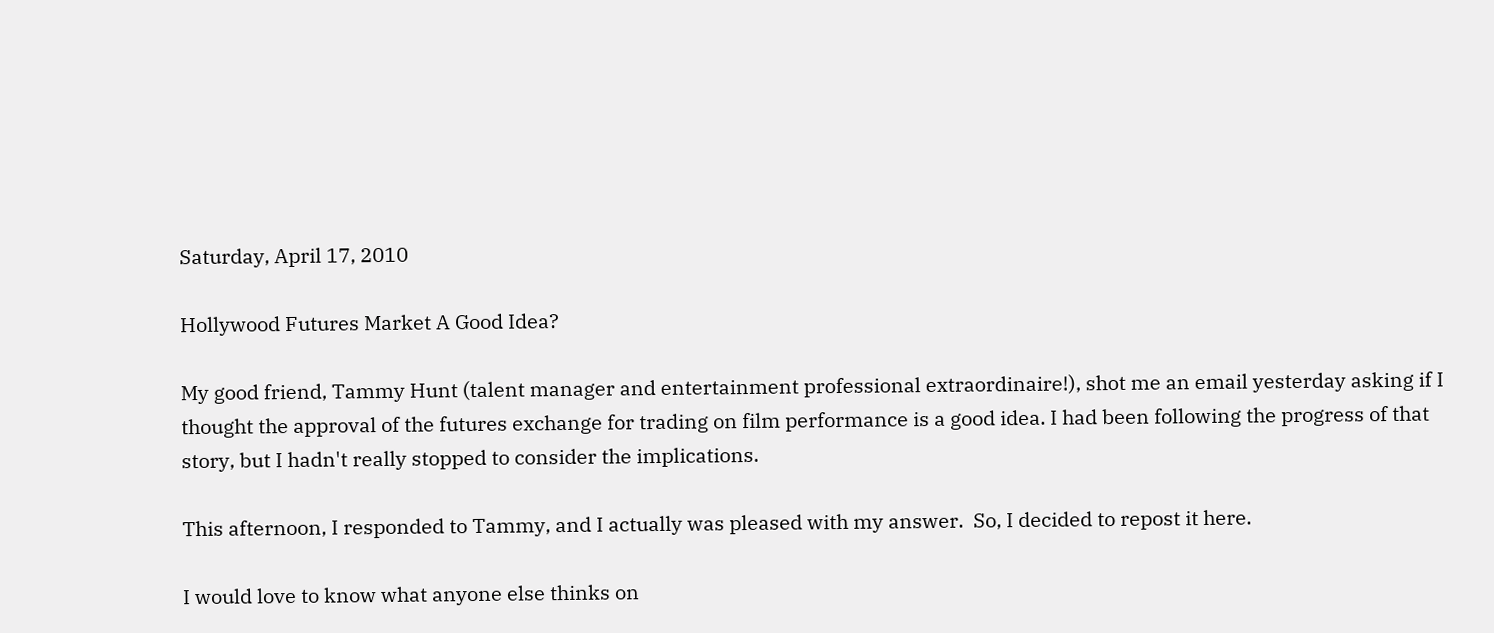Saturday, April 17, 2010

Hollywood Futures Market A Good Idea?

My good friend, Tammy Hunt (talent manager and entertainment professional extraordinaire!), shot me an email yesterday asking if I thought the approval of the futures exchange for trading on film performance is a good idea. I had been following the progress of that story, but I hadn't really stopped to consider the implications.

This afternoon, I responded to Tammy, and I actually was pleased with my answer.  So, I decided to repost it here.

I would love to know what anyone else thinks on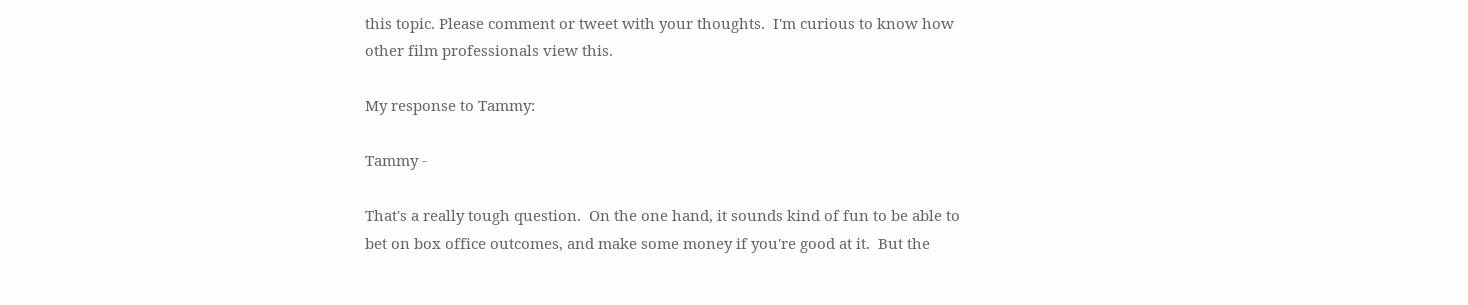this topic. Please comment or tweet with your thoughts.  I'm curious to know how other film professionals view this.

My response to Tammy:

Tammy -

That's a really tough question.  On the one hand, it sounds kind of fun to be able to bet on box office outcomes, and make some money if you're good at it.  But the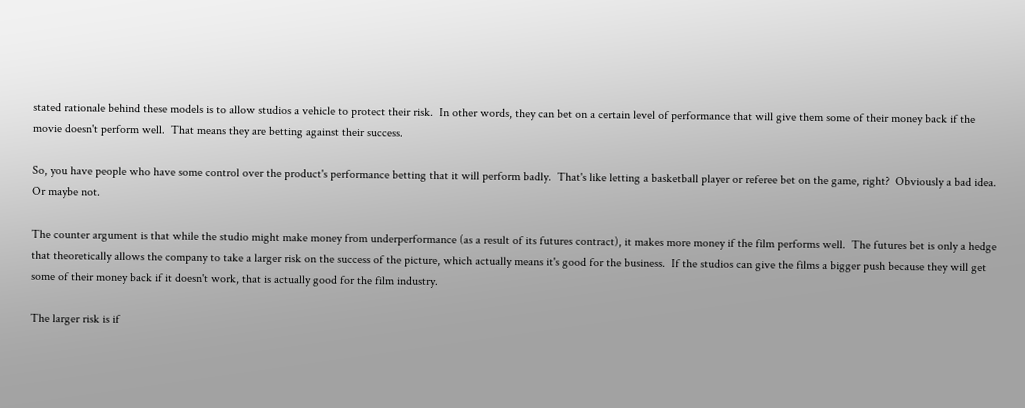stated rationale behind these models is to allow studios a vehicle to protect their risk.  In other words, they can bet on a certain level of performance that will give them some of their money back if the movie doesn't perform well.  That means they are betting against their success.

So, you have people who have some control over the product's performance betting that it will perform badly.  That's like letting a basketball player or referee bet on the game, right?  Obviously a bad idea.  Or maybe not.

The counter argument is that while the studio might make money from underperformance (as a result of its futures contract), it makes more money if the film performs well.  The futures bet is only a hedge that theoretically allows the company to take a larger risk on the success of the picture, which actually means it's good for the business.  If the studios can give the films a bigger push because they will get some of their money back if it doesn't work, that is actually good for the film industry.

The larger risk is if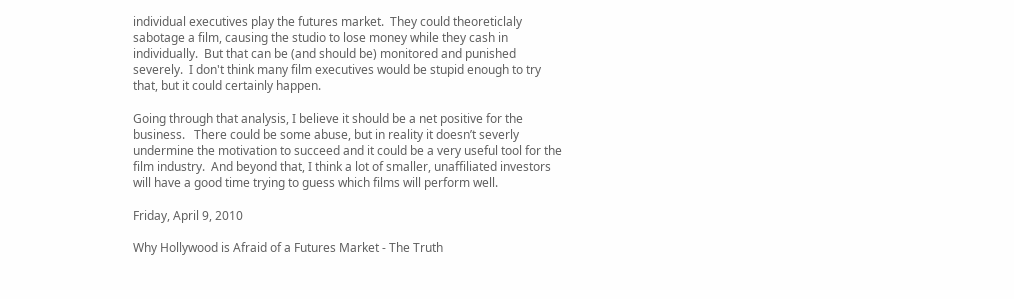individual executives play the futures market.  They could theoreticlaly sabotage a film, causing the studio to lose money while they cash in individually.  But that can be (and should be) monitored and punished severely.  I don't think many film executives would be stupid enough to try that, but it could certainly happen.

Going through that analysis, I believe it should be a net positive for the business.   There could be some abuse, but in reality it doesn’t severly undermine the motivation to succeed and it could be a very useful tool for the film industry.  And beyond that, I think a lot of smaller, unaffiliated investors will have a good time trying to guess which films will perform well.

Friday, April 9, 2010

Why Hollywood is Afraid of a Futures Market - The Truth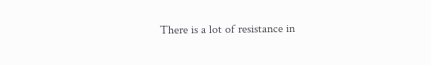There is a lot of resistance in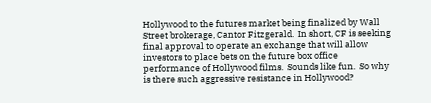Hollywood to the futures market being finalized by Wall Street brokerage, Cantor Fitzgerald.  In short, CF is seeking final approval to operate an exchange that will allow investors to place bets on the future box office performance of Hollywood films.  Sounds like fun.  So why is there such aggressive resistance in Hollywood?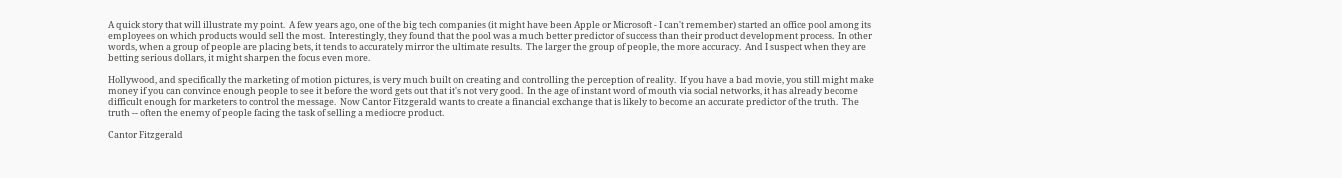A quick story that will illustrate my point.  A few years ago, one of the big tech companies (it might have been Apple or Microsoft - I can't remember) started an office pool among its employees on which products would sell the most.  Interestingly, they found that the pool was a much better predictor of success than their product development process.  In other words, when a group of people are placing bets, it tends to accurately mirror the ultimate results.  The larger the group of people, the more accuracy.  And I suspect when they are betting serious dollars, it might sharpen the focus even more.

Hollywood, and specifically the marketing of motion pictures, is very much built on creating and controlling the perception of reality.  If you have a bad movie, you still might make money if you can convince enough people to see it before the word gets out that it's not very good.  In the age of instant word of mouth via social networks, it has already become difficult enough for marketers to control the message.  Now Cantor Fitzgerald wants to create a financial exchange that is likely to become an accurate predictor of the truth.  The truth -- often the enemy of people facing the task of selling a mediocre product.

Cantor Fitzgerald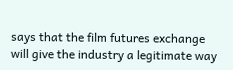says that the film futures exchange will give the industry a legitimate way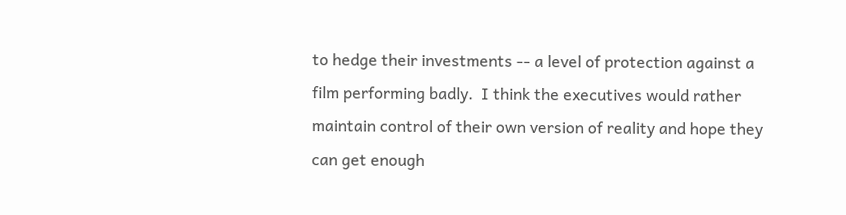to hedge their investments -- a level of protection against a film performing badly.  I think the executives would rather maintain control of their own version of reality and hope they can get enough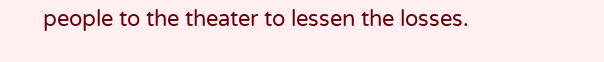people to the theater to lessen the losses.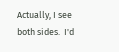Actually, I see both sides.  I'd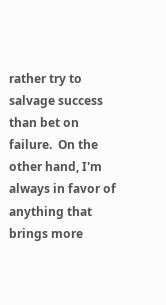rather try to salvage success than bet on failure.  On the other hand, I'm always in favor of anything that brings more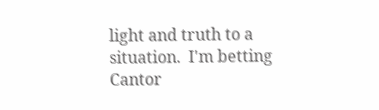light and truth to a situation.  I'm betting Cantor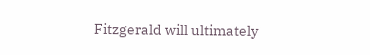Fitzgerald will ultimately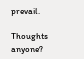prevail.

Thoughts anyone?